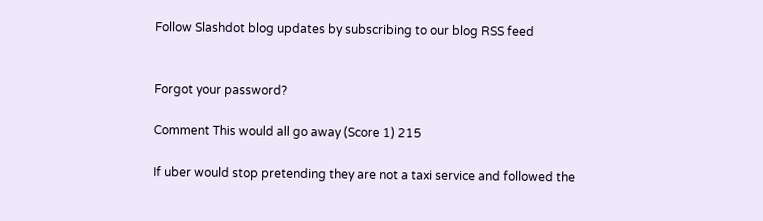Follow Slashdot blog updates by subscribing to our blog RSS feed


Forgot your password?

Comment This would all go away (Score 1) 215

If uber would stop pretending they are not a taxi service and followed the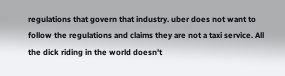regulations that govern that industry. uber does not want to follow the regulations and claims they are not a taxi service. All the dick riding in the world doesn't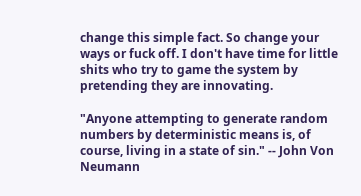change this simple fact. So change your ways or fuck off. I don't have time for little shits who try to game the system by pretending they are innovating.

"Anyone attempting to generate random numbers by deterministic means is, of course, living in a state of sin." -- John Von Neumann